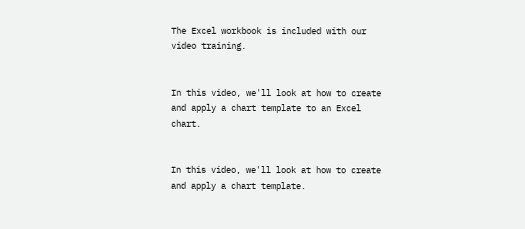The Excel workbook is included with our video training.


In this video, we'll look at how to create and apply a chart template to an Excel chart.


In this video, we'll look at how to create and apply a chart template.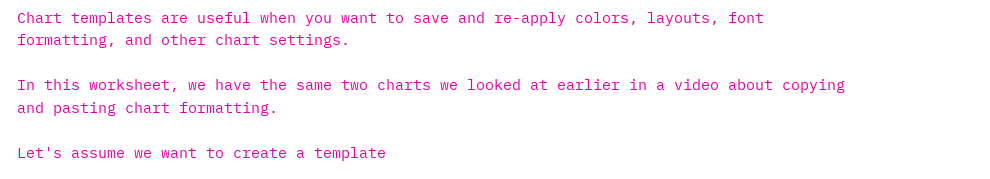Chart templates are useful when you want to save and re-apply colors, layouts, font formatting, and other chart settings.

In this worksheet, we have the same two charts we looked at earlier in a video about copying and pasting chart formatting.

Let's assume we want to create a template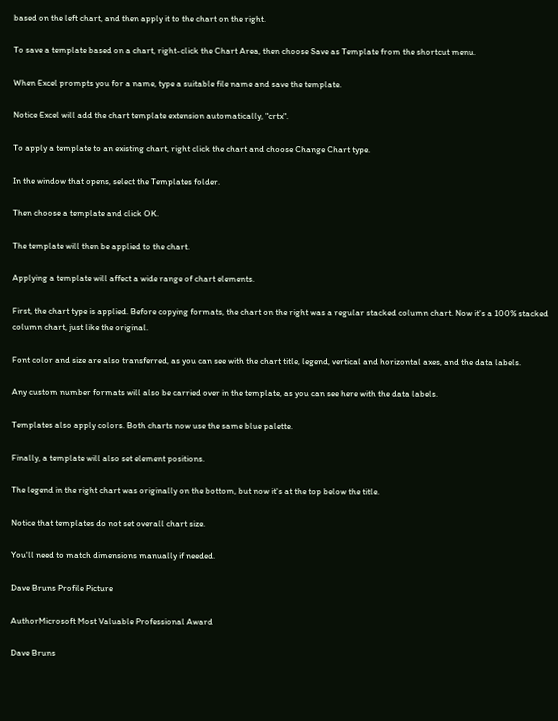based on the left chart, and then apply it to the chart on the right.

To save a template based on a chart, right-click the Chart Area, then choose Save as Template from the shortcut menu.

When Excel prompts you for a name, type a suitable file name and save the template.

Notice Excel will add the chart template extension automatically, "crtx".

To apply a template to an existing chart, right click the chart and choose Change Chart type.

In the window that opens, select the Templates folder.

Then choose a template and click OK.

The template will then be applied to the chart.

Applying a template will affect a wide range of chart elements.

First, the chart type is applied. Before copying formats, the chart on the right was a regular stacked column chart. Now it's a 100% stacked column chart, just like the original.

Font color and size are also transferred, as you can see with the chart title, legend, vertical and horizontal axes, and the data labels.

Any custom number formats will also be carried over in the template, as you can see here with the data labels.

Templates also apply colors. Both charts now use the same blue palette.

Finally, a template will also set element positions.

The legend in the right chart was originally on the bottom, but now it's at the top below the title.

Notice that templates do not set overall chart size.

You'll need to match dimensions manually if needed.

Dave Bruns Profile Picture

AuthorMicrosoft Most Valuable Professional Award

Dave Bruns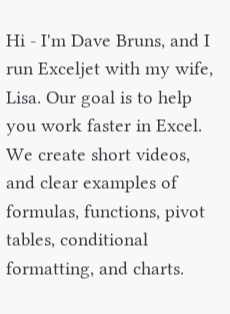Hi - I'm Dave Bruns, and I run Exceljet with my wife, Lisa. Our goal is to help you work faster in Excel. We create short videos, and clear examples of formulas, functions, pivot tables, conditional formatting, and charts.